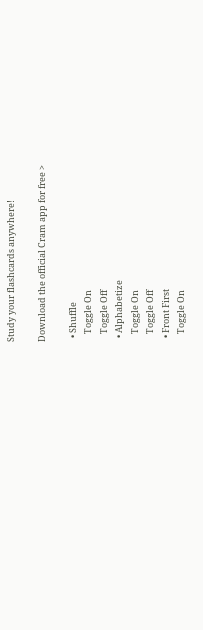Study your flashcards anywhere!

Download the official Cram app for free >

  • Shuffle
    Toggle On
    Toggle Off
  • Alphabetize
    Toggle On
    Toggle Off
  • Front First
    Toggle On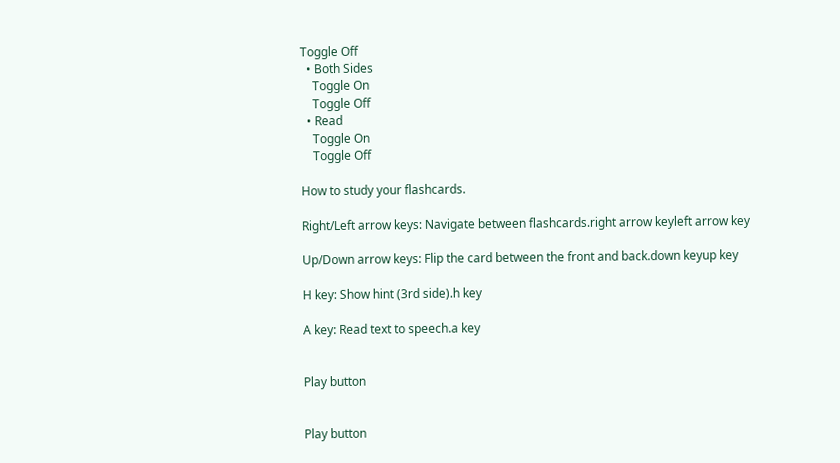Toggle Off
  • Both Sides
    Toggle On
    Toggle Off
  • Read
    Toggle On
    Toggle Off

How to study your flashcards.

Right/Left arrow keys: Navigate between flashcards.right arrow keyleft arrow key

Up/Down arrow keys: Flip the card between the front and back.down keyup key

H key: Show hint (3rd side).h key

A key: Read text to speech.a key


Play button


Play button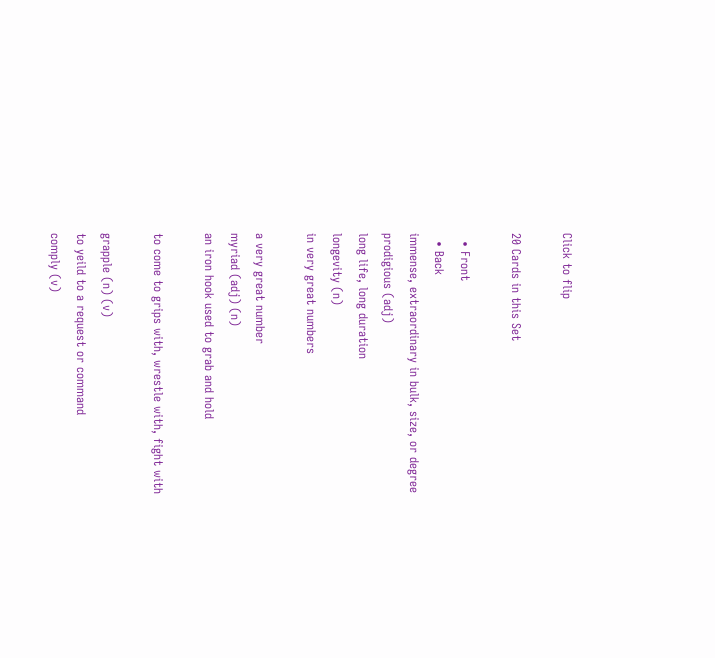Click to flip

20 Cards in this Set

  • Front
  • Back
immense, extraordinary in bulk, size, or degree
prodigious (adj)
long life, long duration
longevity (n)
in very great numbers

a very great number
myriad (adj) (n)
an iron hook used to grab and hold

to come to grips with, wrestle with, fight with

grapple (n) (v)
to yeild to a request or command
comply (v)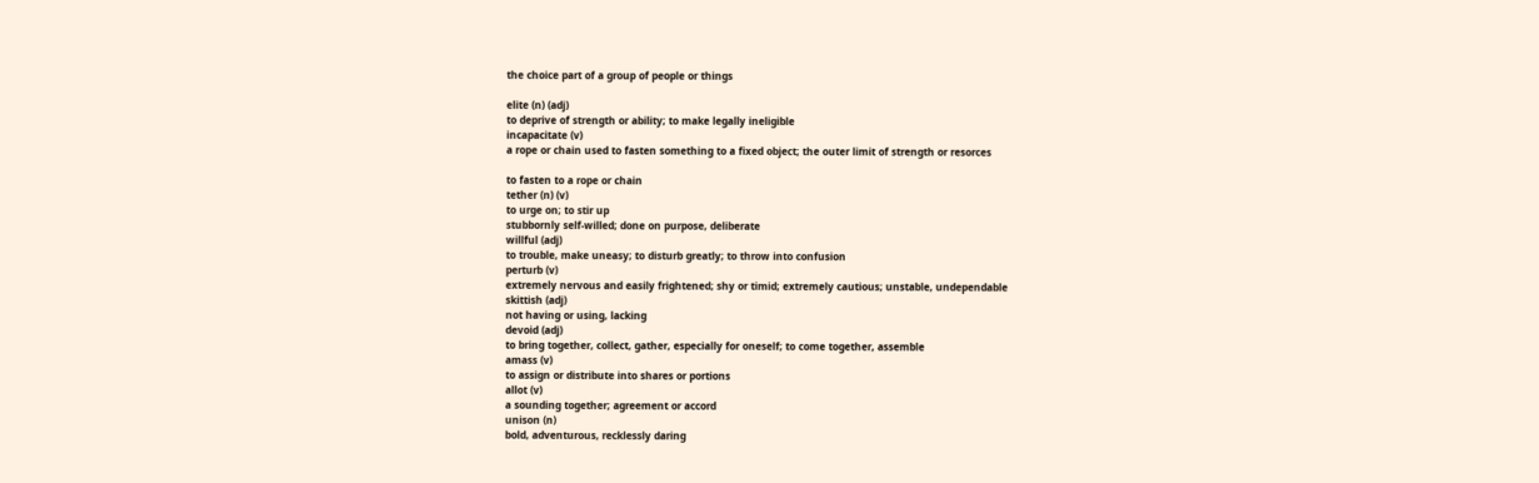the choice part of a group of people or things

elite (n) (adj)
to deprive of strength or ability; to make legally ineligible
incapacitate (v)
a rope or chain used to fasten something to a fixed object; the outer limit of strength or resorces

to fasten to a rope or chain
tether (n) (v)
to urge on; to stir up
stubbornly self-willed; done on purpose, deliberate
willful (adj)
to trouble, make uneasy; to disturb greatly; to throw into confusion
perturb (v)
extremely nervous and easily frightened; shy or timid; extremely cautious; unstable, undependable
skittish (adj)
not having or using, lacking
devoid (adj)
to bring together, collect, gather, especially for oneself; to come together, assemble
amass (v)
to assign or distribute into shares or portions
allot (v)
a sounding together; agreement or accord
unison (n)
bold, adventurous, recklessly daring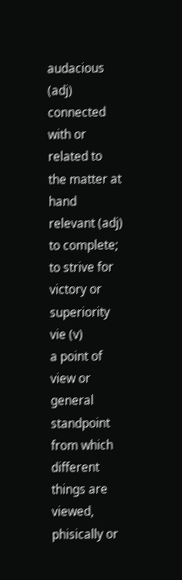audacious (adj)
connected with or related to the matter at hand
relevant (adj)
to complete; to strive for victory or superiority
vie (v)
a point of view or general standpoint from which different things are viewed, phisically or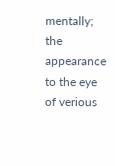mentally; the appearance to the eye of verious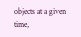objects at a given time,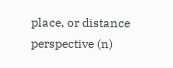place, or distance
perspective (n)